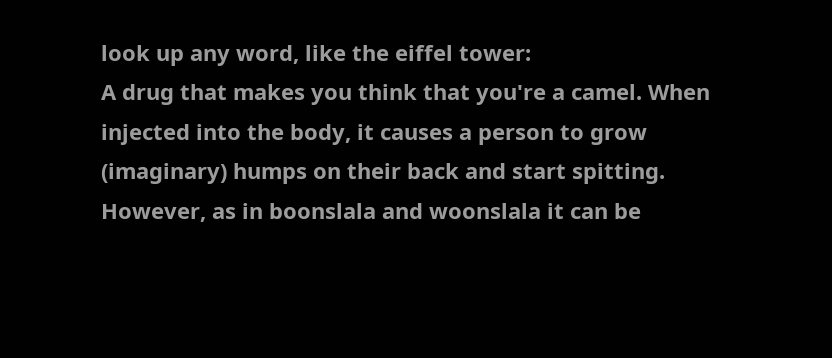look up any word, like the eiffel tower:
A drug that makes you think that you're a camel. When injected into the body, it causes a person to grow (imaginary) humps on their back and start spitting. However, as in boonslala and woonslala it can be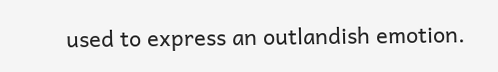used to express an outlandish emotion.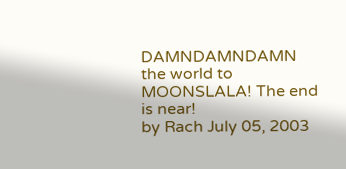DAMNDAMNDAMN the world to MOONSLALA! The end is near!
by Rach July 05, 2003